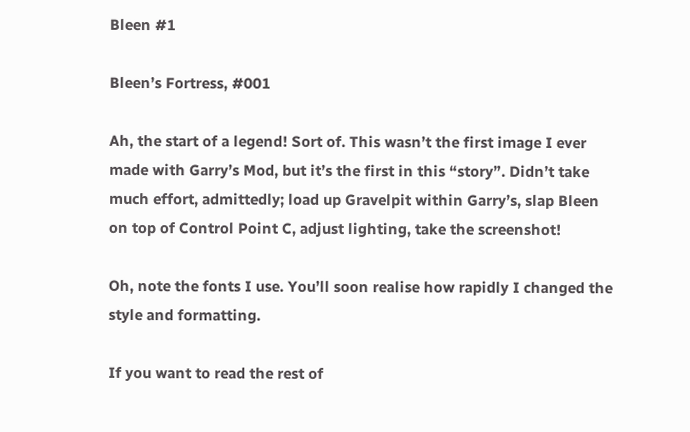Bleen #1

Bleen’s Fortress, #001

Ah, the start of a legend! Sort of. This wasn’t the first image I ever made with Garry’s Mod, but it’s the first in this “story”. Didn’t take much effort, admittedly; load up Gravelpit within Garry’s, slap Bleen on top of Control Point C, adjust lighting, take the screenshot!

Oh, note the fonts I use. You’ll soon realise how rapidly I changed the style and formatting.

If you want to read the rest of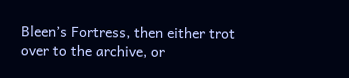Bleen’s Fortress, then either trot over to the archive, or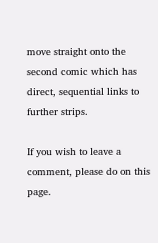move straight onto the second comic which has direct, sequential links to further strips.

If you wish to leave a comment, please do on this page.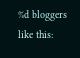%d bloggers like this: